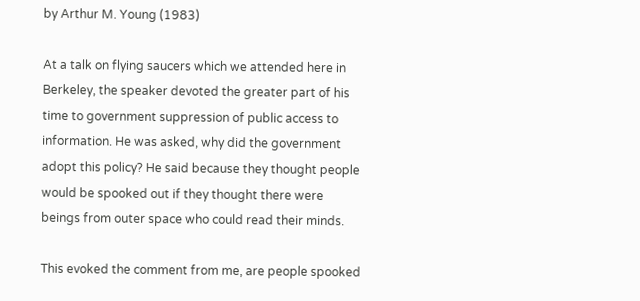by Arthur M. Young (1983)

At a talk on flying saucers which we attended here in Berkeley, the speaker devoted the greater part of his time to government suppression of public access to information. He was asked, why did the government adopt this policy? He said because they thought people would be spooked out if they thought there were beings from outer space who could read their minds.

This evoked the comment from me, are people spooked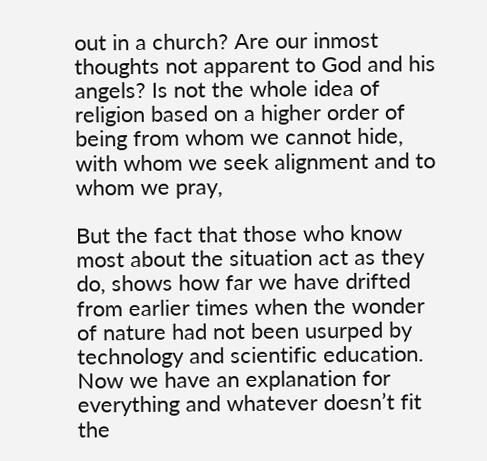out in a church? Are our inmost thoughts not apparent to God and his angels? Is not the whole idea of religion based on a higher order of being from whom we cannot hide, with whom we seek alignment and to whom we pray,

But the fact that those who know most about the situation act as they do, shows how far we have drifted from earlier times when the wonder of nature had not been usurped by technology and scientific education. Now we have an explanation for everything and whatever doesn’t fit the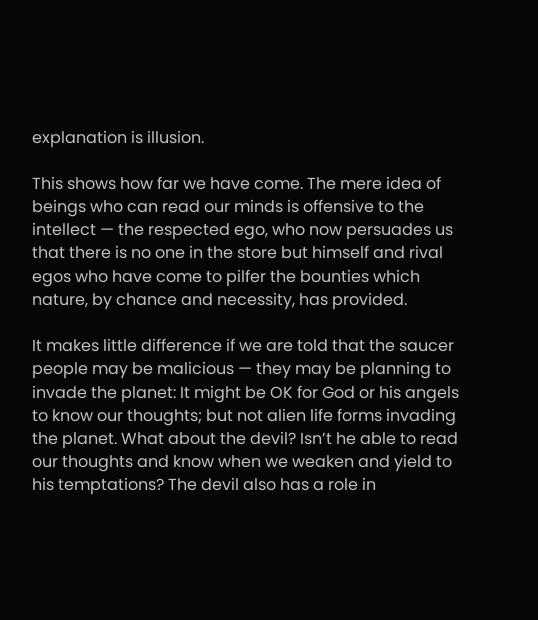explanation is illusion.

This shows how far we have come. The mere idea of beings who can read our minds is offensive to the intellect — the respected ego, who now persuades us that there is no one in the store but himself and rival egos who have come to pilfer the bounties which nature, by chance and necessity, has provided.

It makes little difference if we are told that the saucer people may be malicious — they may be planning to invade the planet: It might be OK for God or his angels to know our thoughts; but not alien life forms invading the planet. What about the devil? Isn’t he able to read our thoughts and know when we weaken and yield to his temptations? The devil also has a role in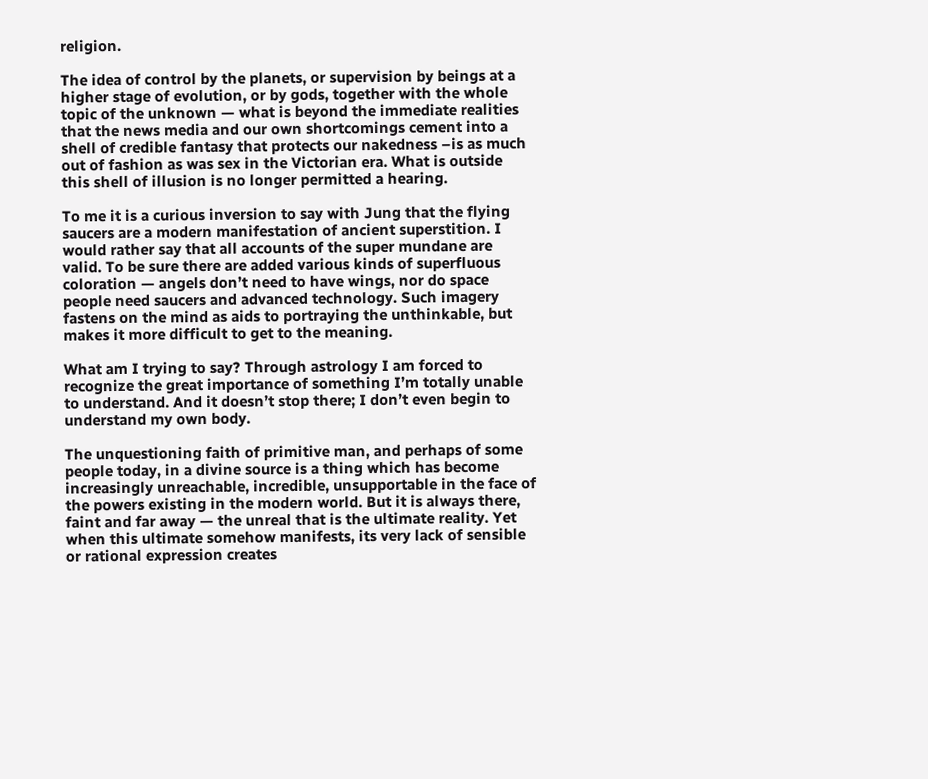religion.

The idea of control by the planets, or supervision by beings at a higher stage of evolution, or by gods, together with the whole topic of the unknown — what is beyond the immediate realities that the news media and our own shortcomings cement into a shell of credible fantasy that protects our nakedness –is as much out of fashion as was sex in the Victorian era. What is outside this shell of illusion is no longer permitted a hearing.

To me it is a curious inversion to say with Jung that the flying saucers are a modern manifestation of ancient superstition. I would rather say that all accounts of the super mundane are valid. To be sure there are added various kinds of superfluous coloration — angels don’t need to have wings, nor do space people need saucers and advanced technology. Such imagery fastens on the mind as aids to portraying the unthinkable, but makes it more difficult to get to the meaning.

What am I trying to say? Through astrology I am forced to recognize the great importance of something I’m totally unable to understand. And it doesn’t stop there; I don’t even begin to understand my own body.

The unquestioning faith of primitive man, and perhaps of some people today, in a divine source is a thing which has become increasingly unreachable, incredible, unsupportable in the face of the powers existing in the modern world. But it is always there, faint and far away — the unreal that is the ultimate reality. Yet when this ultimate somehow manifests, its very lack of sensible or rational expression creates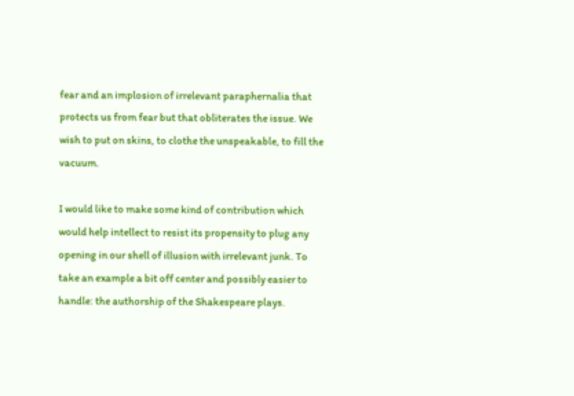fear and an implosion of irrelevant paraphernalia that protects us from fear but that obliterates the issue. We wish to put on skins, to clothe the unspeakable, to fill the vacuum.

I would like to make some kind of contribution which would help intellect to resist its propensity to plug any opening in our shell of illusion with irrelevant junk. To take an example a bit off center and possibly easier to handle: the authorship of the Shakespeare plays.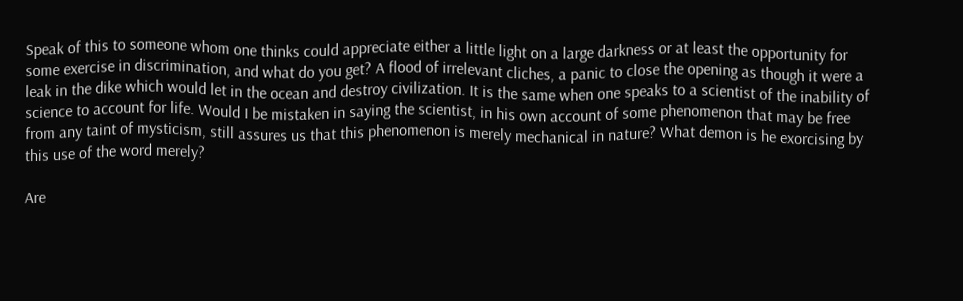Speak of this to someone whom one thinks could appreciate either a little light on a large darkness or at least the opportunity for some exercise in discrimination, and what do you get? A flood of irrelevant cliches, a panic to close the opening as though it were a leak in the dike which would let in the ocean and destroy civilization. It is the same when one speaks to a scientist of the inability of science to account for life. Would I be mistaken in saying the scientist, in his own account of some phenomenon that may be free from any taint of mysticism, still assures us that this phenomenon is merely mechanical in nature? What demon is he exorcising by this use of the word merely?

Are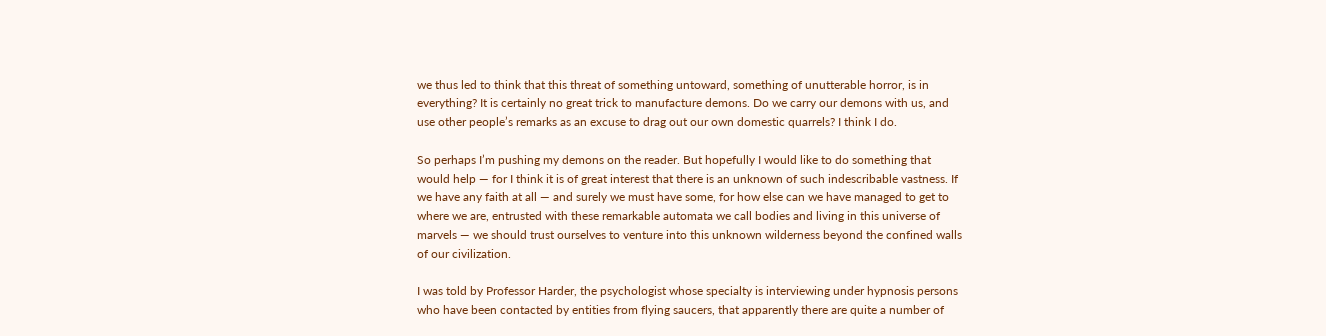we thus led to think that this threat of something untoward, something of unutterable horror, is in everything? It is certainly no great trick to manufacture demons. Do we carry our demons with us, and use other people’s remarks as an excuse to drag out our own domestic quarrels? I think I do.

So perhaps I’m pushing my demons on the reader. But hopefully I would like to do something that would help — for I think it is of great interest that there is an unknown of such indescribable vastness. If we have any faith at all — and surely we must have some, for how else can we have managed to get to where we are, entrusted with these remarkable automata we call bodies and living in this universe of marvels — we should trust ourselves to venture into this unknown wilderness beyond the confined walls of our civilization.

I was told by Professor Harder, the psychologist whose specialty is interviewing under hypnosis persons who have been contacted by entities from flying saucers, that apparently there are quite a number of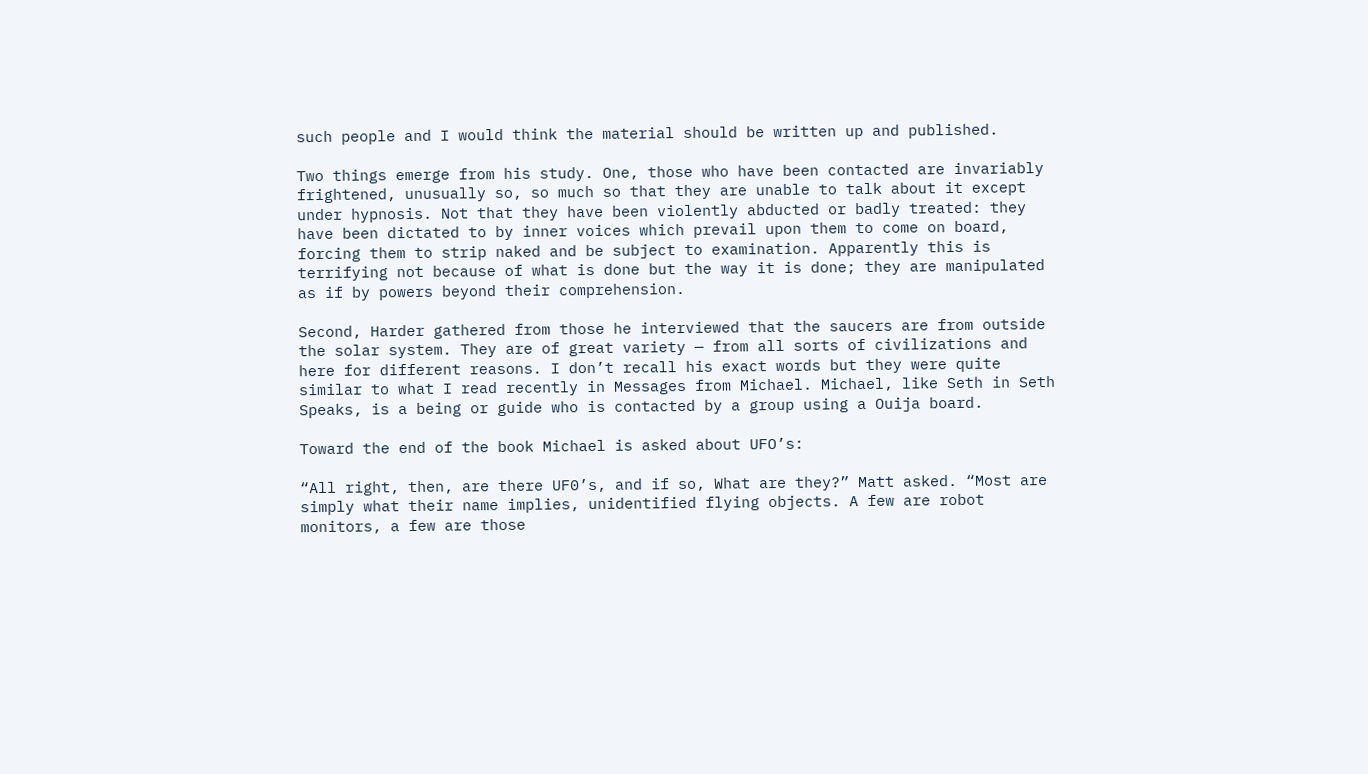such people and I would think the material should be written up and published.

Two things emerge from his study. One, those who have been contacted are invariably frightened, unusually so, so much so that they are unable to talk about it except under hypnosis. Not that they have been violently abducted or badly treated: they have been dictated to by inner voices which prevail upon them to come on board, forcing them to strip naked and be subject to examination. Apparently this is terrifying not because of what is done but the way it is done; they are manipulated as if by powers beyond their comprehension.

Second, Harder gathered from those he interviewed that the saucers are from outside the solar system. They are of great variety — from all sorts of civilizations and here for different reasons. I don’t recall his exact words but they were quite similar to what I read recently in Messages from Michael. Michael, like Seth in Seth Speaks, is a being or guide who is contacted by a group using a Ouija board.

Toward the end of the book Michael is asked about UFO’s:

“All right, then, are there UF0’s, and if so, What are they?” Matt asked. “Most are simply what their name implies, unidentified flying objects. A few are robot monitors, a few are those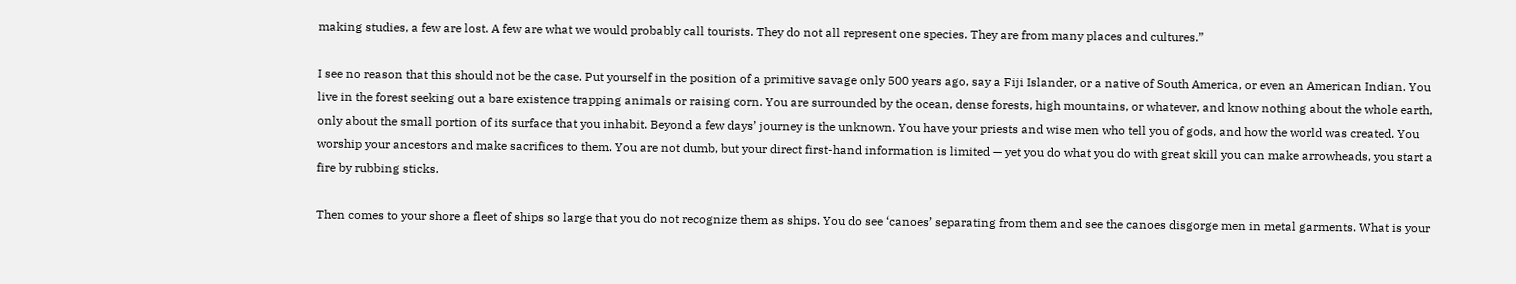making studies, a few are lost. A few are what we would probably call tourists. They do not all represent one species. They are from many places and cultures.”

I see no reason that this should not be the case. Put yourself in the position of a primitive savage only 500 years ago, say a Fiji Islander, or a native of South America, or even an American Indian. You live in the forest seeking out a bare existence trapping animals or raising corn. You are surrounded by the ocean, dense forests, high mountains, or whatever, and know nothing about the whole earth, only about the small portion of its surface that you inhabit. Beyond a few days’ journey is the unknown. You have your priests and wise men who tell you of gods, and how the world was created. You worship your ancestors and make sacrifices to them. You are not dumb, but your direct first-hand information is limited — yet you do what you do with great skill you can make arrowheads, you start a fire by rubbing sticks.

Then comes to your shore a fleet of ships so large that you do not recognize them as ships. You do see ‘canoes’ separating from them and see the canoes disgorge men in metal garments. What is your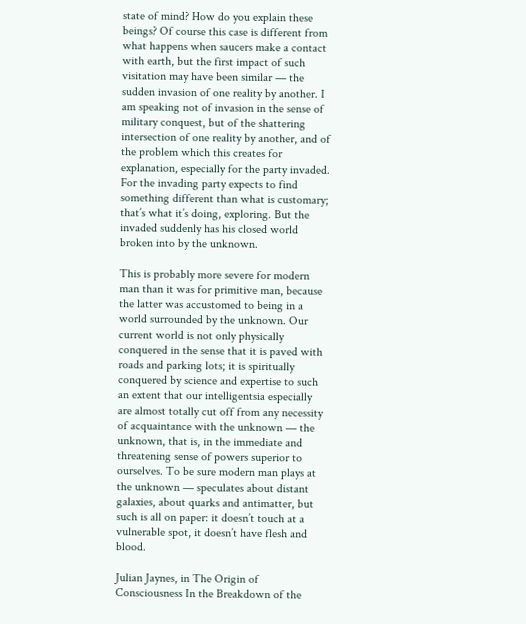state of mind? How do you explain these beings? Of course this case is different from what happens when saucers make a contact with earth, but the first impact of such visitation may have been similar — the sudden invasion of one reality by another. I am speaking not of invasion in the sense of military conquest, but of the shattering intersection of one reality by another, and of the problem which this creates for explanation, especially for the party invaded. For the invading party expects to find something different than what is customary; that’s what it’s doing, exploring. But the invaded suddenly has his closed world broken into by the unknown.

This is probably more severe for modern man than it was for primitive man, because the latter was accustomed to being in a world surrounded by the unknown. Our current world is not only physically conquered in the sense that it is paved with roads and parking lots; it is spiritually conquered by science and expertise to such an extent that our intelligentsia especially are almost totally cut off from any necessity of acquaintance with the unknown — the unknown, that is, in the immediate and threatening sense of powers superior to ourselves. To be sure modern man plays at the unknown — speculates about distant galaxies, about quarks and antimatter, but such is all on paper: it doesn’t touch at a vulnerable spot, it doesn’t have flesh and blood.

Julian Jaynes, in The Origin of Consciousness In the Breakdown of the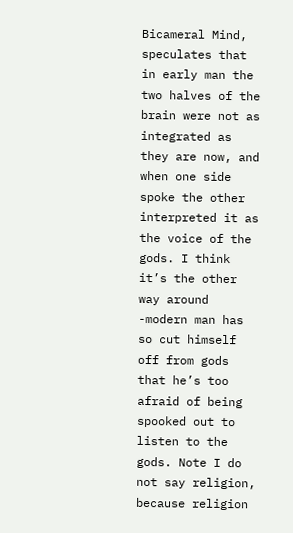Bicameral Mind, speculates that in early man the two halves of the brain were not as integrated as they are now, and when one side spoke the other interpreted it as the voice of the gods. I think it’s the other way around -modern man has so cut himself off from gods that he’s too afraid of being spooked out to listen to the gods. Note I do not say religion, because religion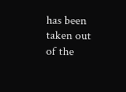has been taken out of the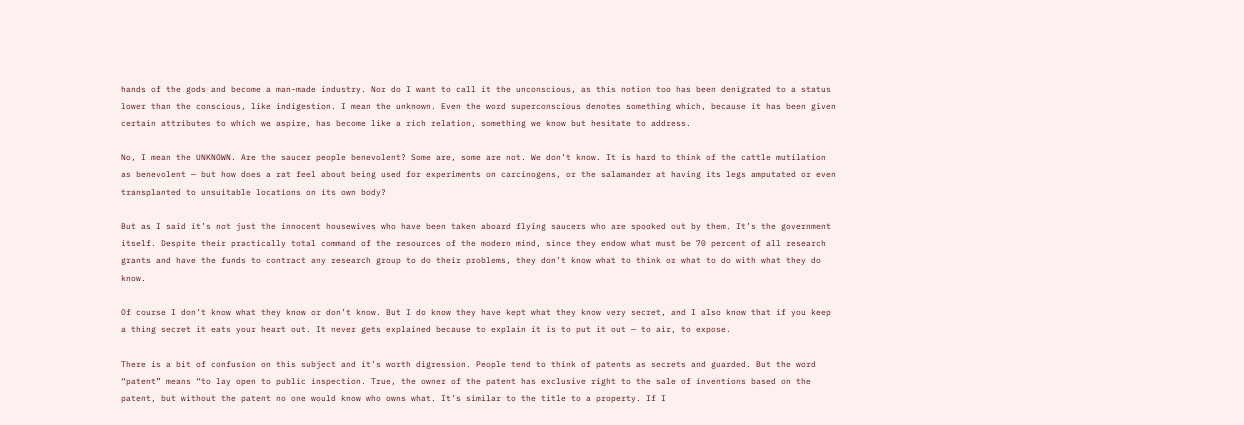hands of the gods and become a man-made industry. Nor do I want to call it the unconscious, as this notion too has been denigrated to a status lower than the conscious, like indigestion. I mean the unknown. Even the word superconscious denotes something which, because it has been given certain attributes to which we aspire, has become like a rich relation, something we know but hesitate to address.

No, I mean the UNKNOWN. Are the saucer people benevolent? Some are, some are not. We don’t know. It is hard to think of the cattle mutilation as benevolent — but how does a rat feel about being used for experiments on carcinogens, or the salamander at having its legs amputated or even transplanted to unsuitable locations on its own body?

But as I said it’s not just the innocent housewives who have been taken aboard flying saucers who are spooked out by them. It’s the government itself. Despite their practically total command of the resources of the modern mind, since they endow what must be 70 percent of all research grants and have the funds to contract any research group to do their problems, they don’t know what to think or what to do with what they do know.

Of course I don’t know what they know or don’t know. But I do know they have kept what they know very secret, and I also know that if you keep a thing secret it eats your heart out. It never gets explained because to explain it is to put it out — to air, to expose.

There is a bit of confusion on this subject and it’s worth digression. People tend to think of patents as secrets and guarded. But the word “patent” means “to lay open to public inspection. True, the owner of the patent has exclusive right to the sale of inventions based on the patent, but without the patent no one would know who owns what. It’s similar to the title to a property. If I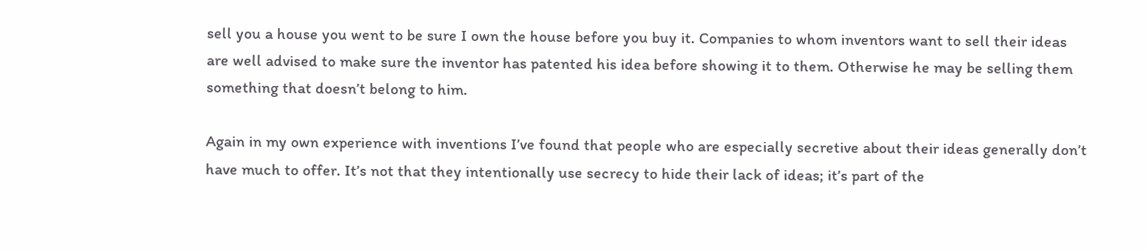sell you a house you went to be sure I own the house before you buy it. Companies to whom inventors want to sell their ideas are well advised to make sure the inventor has patented his idea before showing it to them. Otherwise he may be selling them something that doesn’t belong to him.

Again in my own experience with inventions I’ve found that people who are especially secretive about their ideas generally don’t have much to offer. It’s not that they intentionally use secrecy to hide their lack of ideas; it’s part of the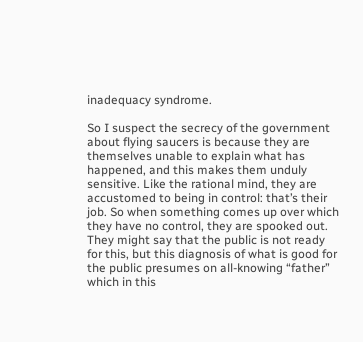inadequacy syndrome.

So I suspect the secrecy of the government about flying saucers is because they are themselves unable to explain what has happened, and this makes them unduly sensitive. Like the rational mind, they are accustomed to being in control: that’s their job. So when something comes up over which they have no control, they are spooked out. They might say that the public is not ready for this, but this diagnosis of what is good for the public presumes on all-knowing “father” which in this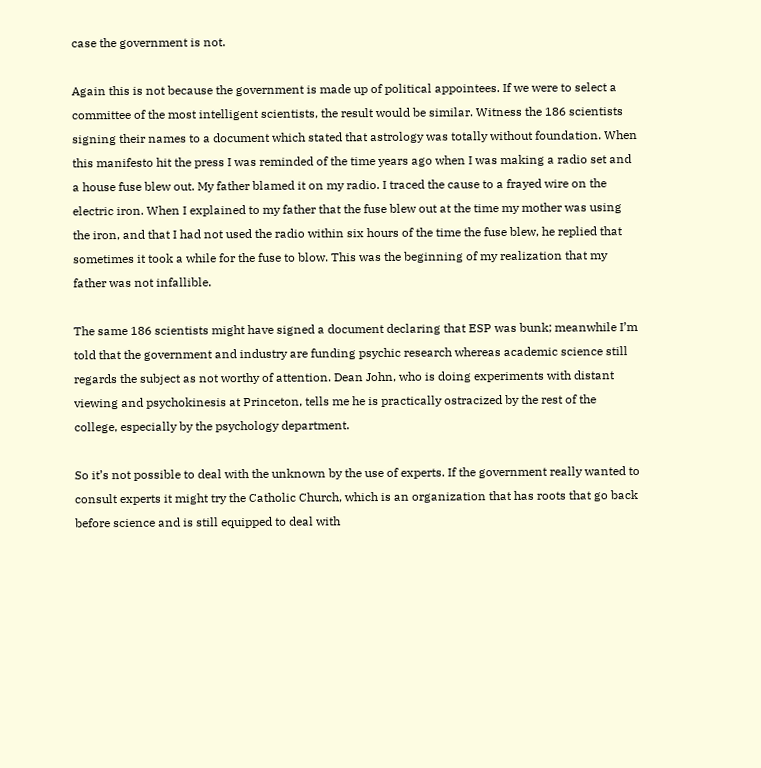case the government is not.

Again this is not because the government is made up of political appointees. If we were to select a committee of the most intelligent scientists, the result would be similar. Witness the 186 scientists signing their names to a document which stated that astrology was totally without foundation. When this manifesto hit the press I was reminded of the time years ago when I was making a radio set and a house fuse blew out. My father blamed it on my radio. I traced the cause to a frayed wire on the electric iron. When I explained to my father that the fuse blew out at the time my mother was using the iron, and that I had not used the radio within six hours of the time the fuse blew, he replied that sometimes it took a while for the fuse to blow. This was the beginning of my realization that my father was not infallible.

The same 186 scientists might have signed a document declaring that ESP was bunk; meanwhile I’m told that the government and industry are funding psychic research whereas academic science still regards the subject as not worthy of attention. Dean John, who is doing experiments with distant viewing and psychokinesis at Princeton, tells me he is practically ostracized by the rest of the college, especially by the psychology department.

So it’s not possible to deal with the unknown by the use of experts. If the government really wanted to consult experts it might try the Catholic Church, which is an organization that has roots that go back before science and is still equipped to deal with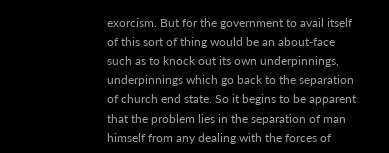exorcism. But for the government to avail itself of this sort of thing would be an about-face such as to knock out its own underpinnings, underpinnings which go back to the separation of church end state. So it begins to be apparent that the problem lies in the separation of man himself from any dealing with the forces of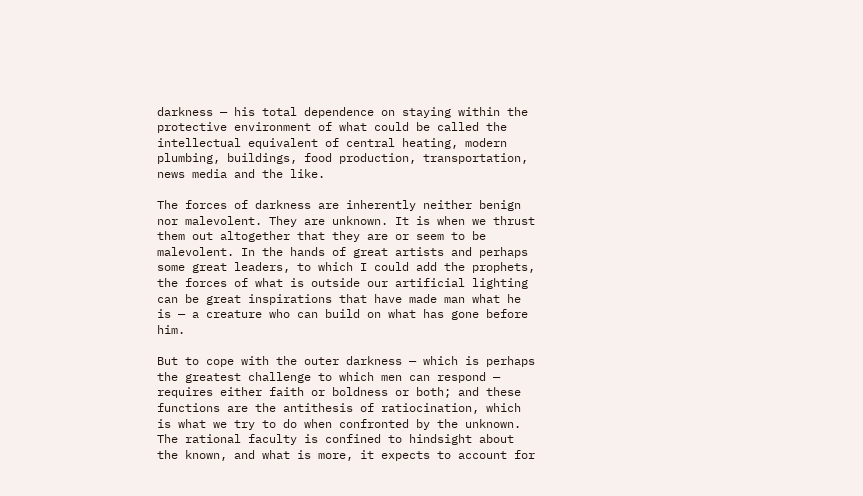darkness — his total dependence on staying within the protective environment of what could be called the intellectual equivalent of central heating, modern plumbing, buildings, food production, transportation, news media and the like.

The forces of darkness are inherently neither benign nor malevolent. They are unknown. It is when we thrust them out altogether that they are or seem to be malevolent. In the hands of great artists and perhaps some great leaders, to which I could add the prophets, the forces of what is outside our artificial lighting can be great inspirations that have made man what he is — a creature who can build on what has gone before him.

But to cope with the outer darkness — which is perhaps the greatest challenge to which men can respond — requires either faith or boldness or both; and these functions are the antithesis of ratiocination, which is what we try to do when confronted by the unknown. The rational faculty is confined to hindsight about the known, and what is more, it expects to account for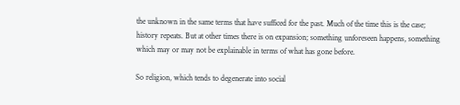the unknown in the same terms that have sufficed for the past. Much of the time this is the case; history repeats. But at other times there is on expansion; something unforeseen happens, something which may or may not be explainable in terms of what has gone before.

So religion, which tends to degenerate into social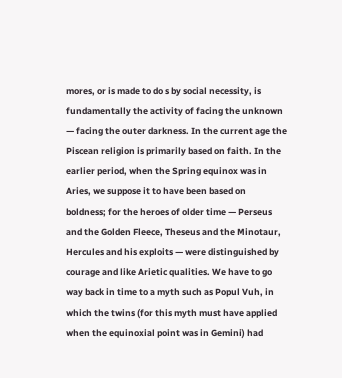mores, or is made to do s by social necessity, is fundamentally the activity of facing the unknown — facing the outer darkness. In the current age the Piscean religion is primarily based on faith. In the earlier period, when the Spring equinox was in Aries, we suppose it to have been based on boldness; for the heroes of older time — Perseus and the Golden Fleece, Theseus and the Minotaur, Hercules and his exploits — were distinguished by courage and like Arietic qualities. We have to go way back in time to a myth such as Popul Vuh, in which the twins (for this myth must have applied when the equinoxial point was in Gemini) had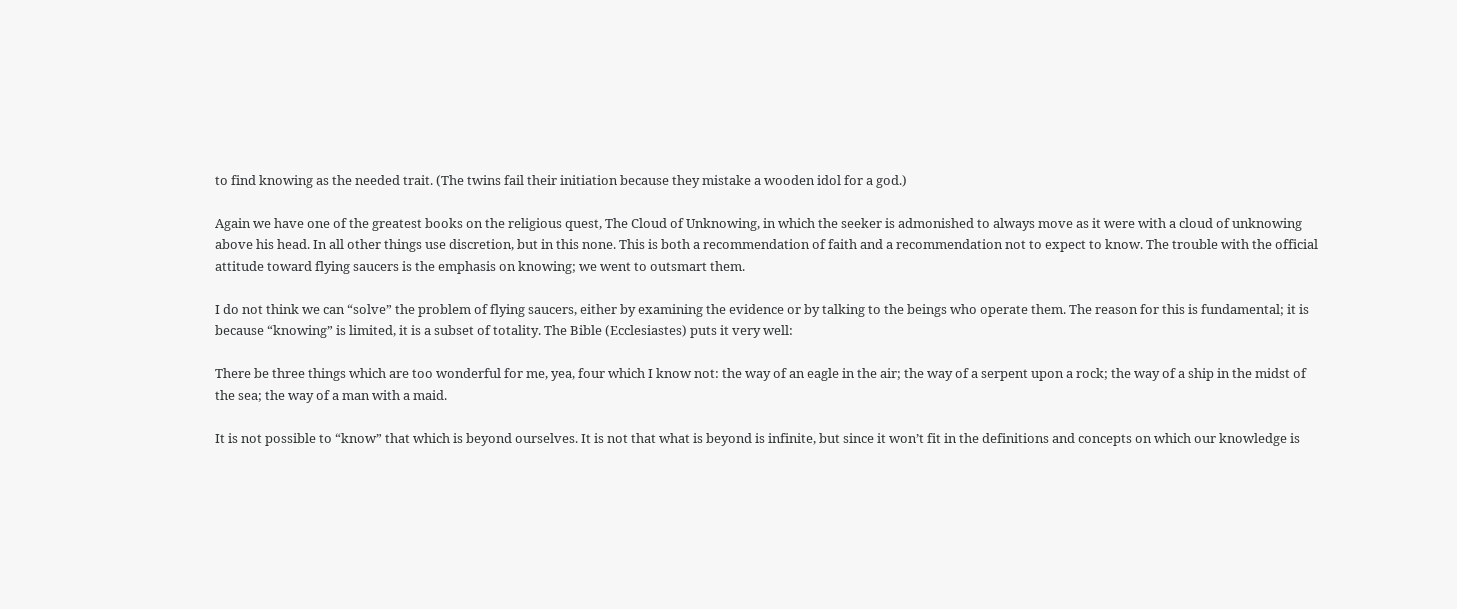to find knowing as the needed trait. (The twins fail their initiation because they mistake a wooden idol for a god.)

Again we have one of the greatest books on the religious quest, The Cloud of Unknowing, in which the seeker is admonished to always move as it were with a cloud of unknowing above his head. In all other things use discretion, but in this none. This is both a recommendation of faith and a recommendation not to expect to know. The trouble with the official attitude toward flying saucers is the emphasis on knowing; we went to outsmart them.

I do not think we can “solve” the problem of flying saucers, either by examining the evidence or by talking to the beings who operate them. The reason for this is fundamental; it is because “knowing” is limited, it is a subset of totality. The Bible (Ecclesiastes) puts it very well:

There be three things which are too wonderful for me, yea, four which I know not: the way of an eagle in the air; the way of a serpent upon a rock; the way of a ship in the midst of the sea; the way of a man with a maid.

It is not possible to “know” that which is beyond ourselves. It is not that what is beyond is infinite, but since it won’t fit in the definitions and concepts on which our knowledge is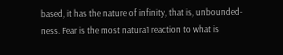based, it has the nature of infinity, that is, unbounded-ness. Fear is the most natura1 reaction to what is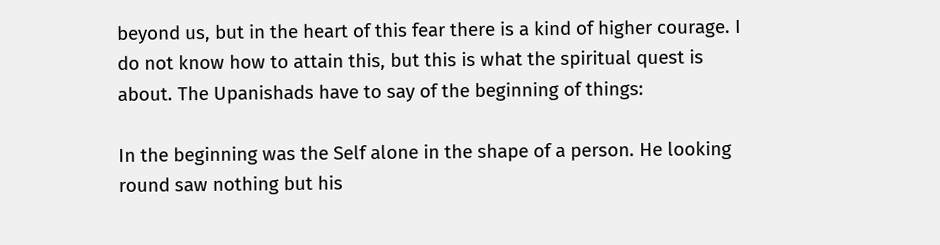beyond us, but in the heart of this fear there is a kind of higher courage. I do not know how to attain this, but this is what the spiritual quest is about. The Upanishads have to say of the beginning of things:

In the beginning was the Self alone in the shape of a person. He looking round saw nothing but his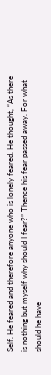Self. He feared and therefore anyone who is lonely feared. He thought, “As there is nothing but myself why should I fear?” Thence his fear passed away. For what should he have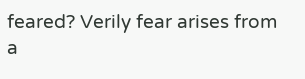feared? Verily fear arises from a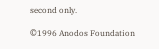second only.

©1996 Anodos Foundation